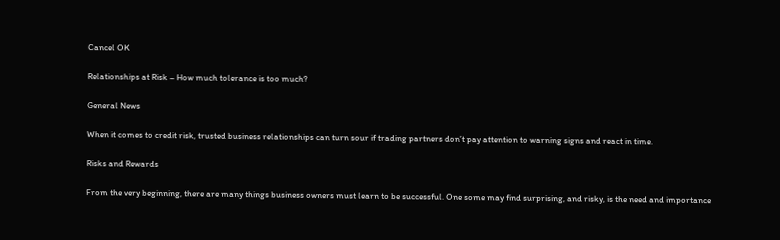Cancel OK

Relationships at Risk – How much tolerance is too much?

General News

When it comes to credit risk, trusted business relationships can turn sour if trading partners don’t pay attention to warning signs and react in time.

Risks and Rewards

From the very beginning, there are many things business owners must learn to be successful. One some may find surprising, and risky, is the need and importance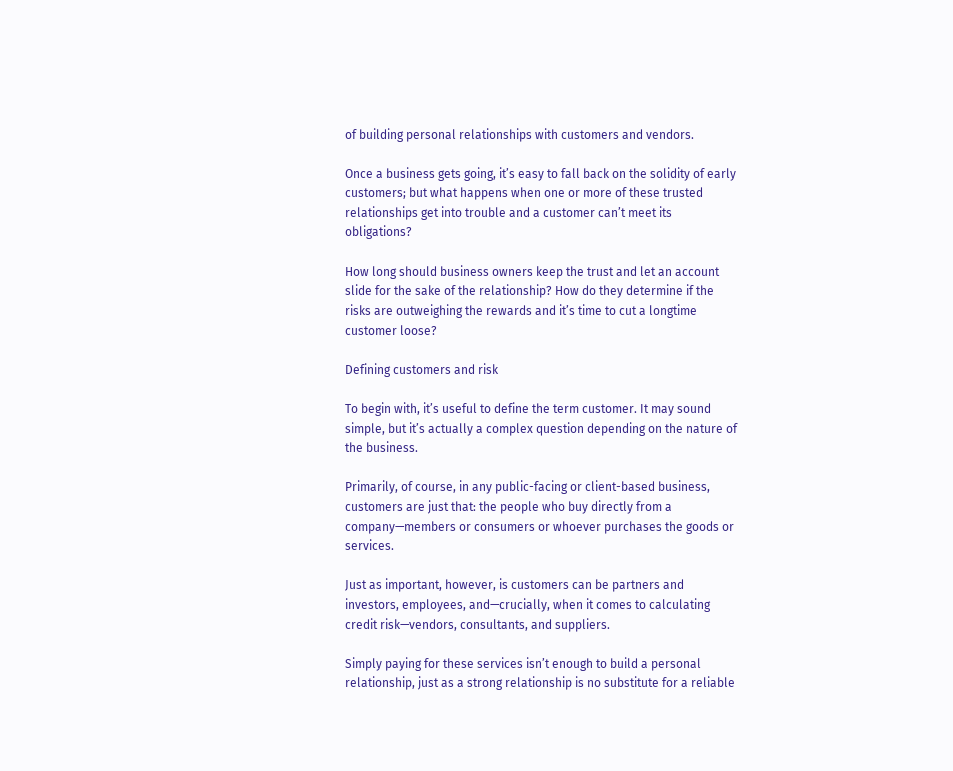of building personal relationships with customers and vendors.

Once a business gets going, it’s easy to fall back on the solidity of early customers; but what happens when one or more of these trusted relationships get into trouble and a customer can’t meet its obligations?

How long should business owners keep the trust and let an account slide for the sake of the relationship? How do they determine if the risks are outweighing the rewards and it’s time to cut a longtime customer loose?

Defining customers and risk

To begin with, it’s useful to define the term customer. It may sound simple, but it’s actually a complex question depending on the nature of the business.

Primarily, of course, in any public-facing or client-based business, customers are just that: the people who buy directly from a company—members or consumers or whoever purchases the goods or services.

Just as important, however, is customers can be partners and investors, employees, and—crucially, when it comes to calculating credit risk—vendors, consultants, and suppliers.

Simply paying for these services isn’t enough to build a personal relationship, just as a strong relationship is no substitute for a reliable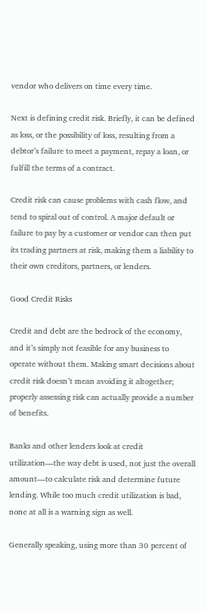vendor who delivers on time every time.

Next is defining credit risk. Briefly, it can be defined as loss, or the possibility of loss, resulting from a debtor’s failure to meet a payment, repay a loan, or fulfill the terms of a contract.

Credit risk can cause problems with cash flow, and tend to spiral out of control. A major default or failure to pay by a customer or vendor can then put its trading partners at risk, making them a liability to their own creditors, partners, or lenders.

Good Credit Risks

Credit and debt are the bedrock of the economy, and it’s simply not feasible for any business to operate without them. Making smart decisions about credit risk doesn’t mean avoiding it altogether; properly assessing risk can actually provide a number of benefits.

Banks and other lenders look at credit utilization—the way debt is used, not just the overall amount—to calculate risk and determine future lending. While too much credit utilization is bad, none at all is a warning sign as well.

Generally speaking, using more than 30 percent of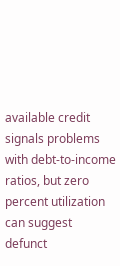available credit signals problems with debt-to-income ratios, but zero percent utilization can suggest defunct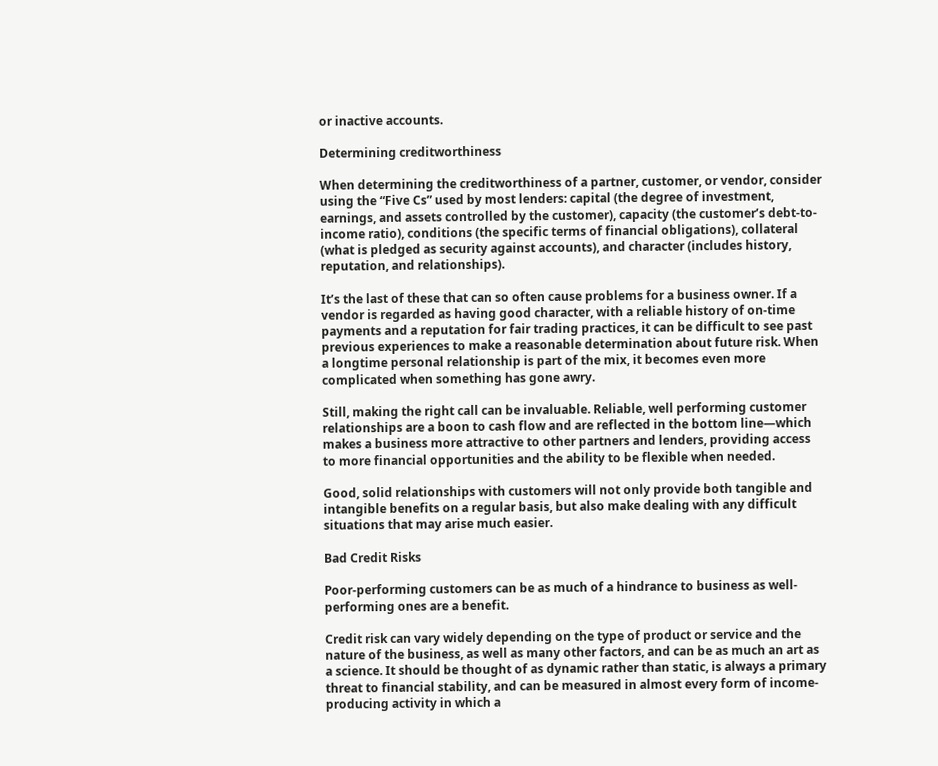or inactive accounts.

Determining creditworthiness

When determining the creditworthiness of a partner, customer, or vendor, consider using the “Five Cs” used by most lenders: capital (the degree of investment, earnings, and assets controlled by the customer), capacity (the customer’s debt-to-income ratio), conditions (the specific terms of financial obligations), collateral (what is pledged as security against accounts), and character (includes history, reputation, and relationships).

It’s the last of these that can so often cause problems for a business owner. If a vendor is regarded as having good character, with a reliable history of on-time payments and a reputation for fair trading practices, it can be difficult to see past previous experiences to make a reasonable determination about future risk. When a longtime personal relationship is part of the mix, it becomes even more complicated when something has gone awry.

Still, making the right call can be invaluable. Reliable, well performing customer relationships are a boon to cash flow and are reflected in the bottom line—which makes a business more attractive to other partners and lenders, providing access to more financial opportunities and the ability to be flexible when needed.

Good, solid relationships with customers will not only provide both tangible and intangible benefits on a regular basis, but also make dealing with any difficult situations that may arise much easier.

Bad Credit Risks

Poor-performing customers can be as much of a hindrance to business as well-performing ones are a benefit.

Credit risk can vary widely depending on the type of product or service and the nature of the business, as well as many other factors, and can be as much an art as a science. It should be thought of as dynamic rather than static, is always a primary threat to financial stability, and can be measured in almost every form of income-producing activity in which a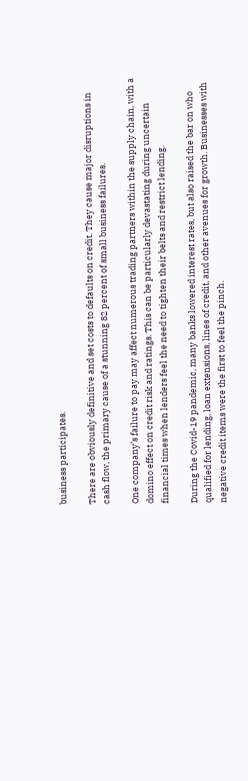business participates.

There are obviously definitive and set costs to defaults on credit. They cause major disruptions in cash flow, the primary cause of a stunning 82 percent of small business failures.

One company’s failure to pay may affect numerous trading partners within the supply chain, with a domino effect on credit risk and ratings. This can be particularly devastating during uncertain financial times when lenders feel the need to tighten their belts and restrict lending.

During the Covid-19 pandemic, many banks lowered interest rates, but also raised the bar on who qualified for lending, loan extensions, lines of credit, and other avenues for growth. Businesses with negative credit items were the first to feel the pinch.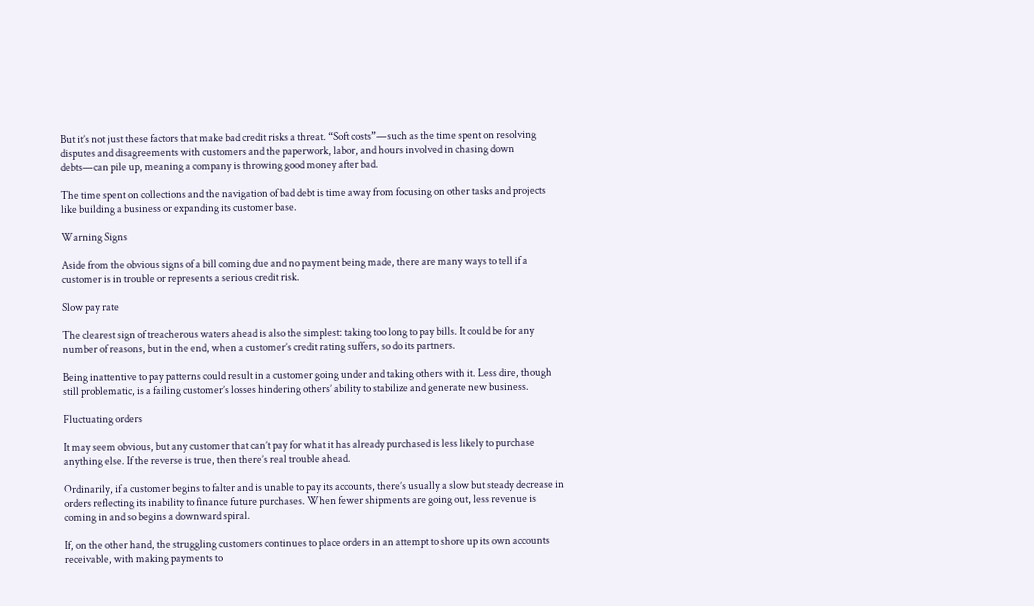But it’s not just these factors that make bad credit risks a threat. “Soft costs”—such as the time spent on resolving disputes and disagreements with customers and the paperwork, labor, and hours involved in chasing down debts—can pile up, meaning a company is throwing good money after bad.

The time spent on collections and the navigation of bad debt is time away from focusing on other tasks and projects like building a business or expanding its customer base.

Warning Signs

Aside from the obvious signs of a bill coming due and no payment being made, there are many ways to tell if a customer is in trouble or represents a serious credit risk.

Slow pay rate

The clearest sign of treacherous waters ahead is also the simplest: taking too long to pay bills. It could be for any number of reasons, but in the end, when a customer’s credit rating suffers, so do its partners.

Being inattentive to pay patterns could result in a customer going under and taking others with it. Less dire, though still problematic, is a failing customer’s losses hindering others’ ability to stabilize and generate new business.

Fluctuating orders

It may seem obvious, but any customer that can’t pay for what it has already purchased is less likely to purchase anything else. If the reverse is true, then there’s real trouble ahead.

Ordinarily, if a customer begins to falter and is unable to pay its accounts, there’s usually a slow but steady decrease in orders reflecting its inability to finance future purchases. When fewer shipments are going out, less revenue is coming in and so begins a downward spiral.

If, on the other hand, the struggling customers continues to place orders in an attempt to shore up its own accounts receivable, with making payments to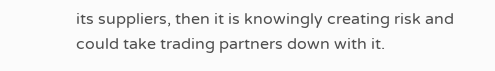its suppliers, then it is knowingly creating risk and could take trading partners down with it.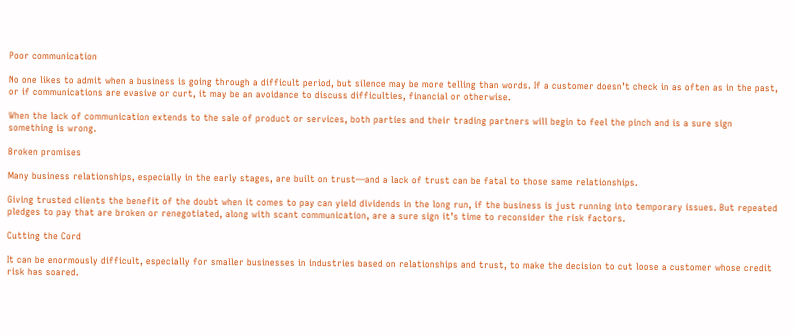Poor communication

No one likes to admit when a business is going through a difficult period, but silence may be more telling than words. If a customer doesn’t check in as often as in the past, or if communications are evasive or curt, it may be an avoidance to discuss difficulties, financial or otherwise.

When the lack of communication extends to the sale of product or services, both parties and their trading partners will begin to feel the pinch and is a sure sign something is wrong.

Broken promises

Many business relationships, especially in the early stages, are built on trust—and a lack of trust can be fatal to those same relationships.

Giving trusted clients the benefit of the doubt when it comes to pay can yield dividends in the long run, if the business is just running into temporary issues. But repeated pledges to pay that are broken or renegotiated, along with scant communication, are a sure sign it’s time to reconsider the risk factors.

Cutting the Cord

It can be enormously difficult, especially for smaller businesses in industries based on relationships and trust, to make the decision to cut loose a customer whose credit risk has soared.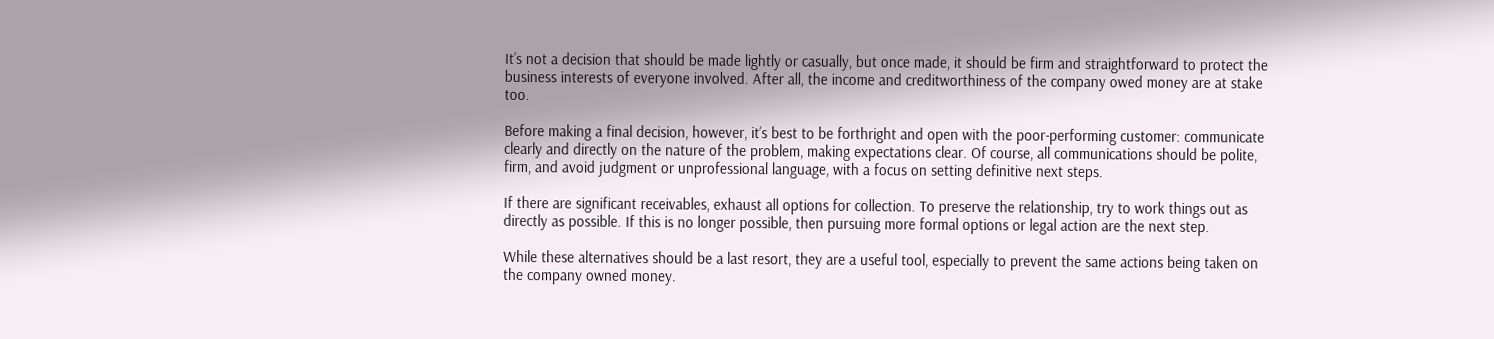It’s not a decision that should be made lightly or casually, but once made, it should be firm and straightforward to protect the business interests of everyone involved. After all, the income and creditworthiness of the company owed money are at stake too.

Before making a final decision, however, it’s best to be forthright and open with the poor-performing customer: communicate clearly and directly on the nature of the problem, making expectations clear. Of course, all communications should be polite, firm, and avoid judgment or unprofessional language, with a focus on setting definitive next steps.

If there are significant receivables, exhaust all options for collection. To preserve the relationship, try to work things out as directly as possible. If this is no longer possible, then pursuing more formal options or legal action are the next step.

While these alternatives should be a last resort, they are a useful tool, especially to prevent the same actions being taken on the company owned money.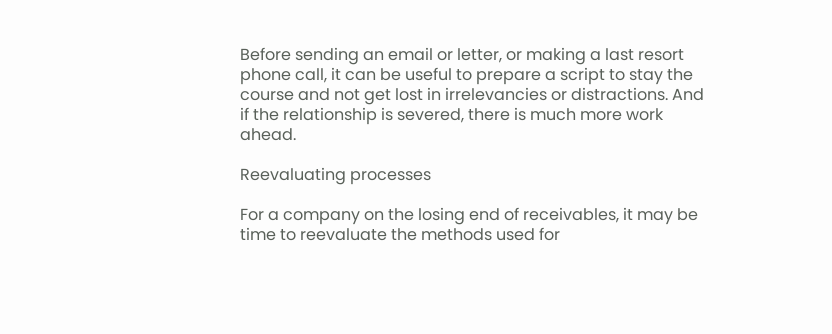Before sending an email or letter, or making a last resort phone call, it can be useful to prepare a script to stay the course and not get lost in irrelevancies or distractions. And if the relationship is severed, there is much more work ahead.

Reevaluating processes

For a company on the losing end of receivables, it may be time to reevaluate the methods used for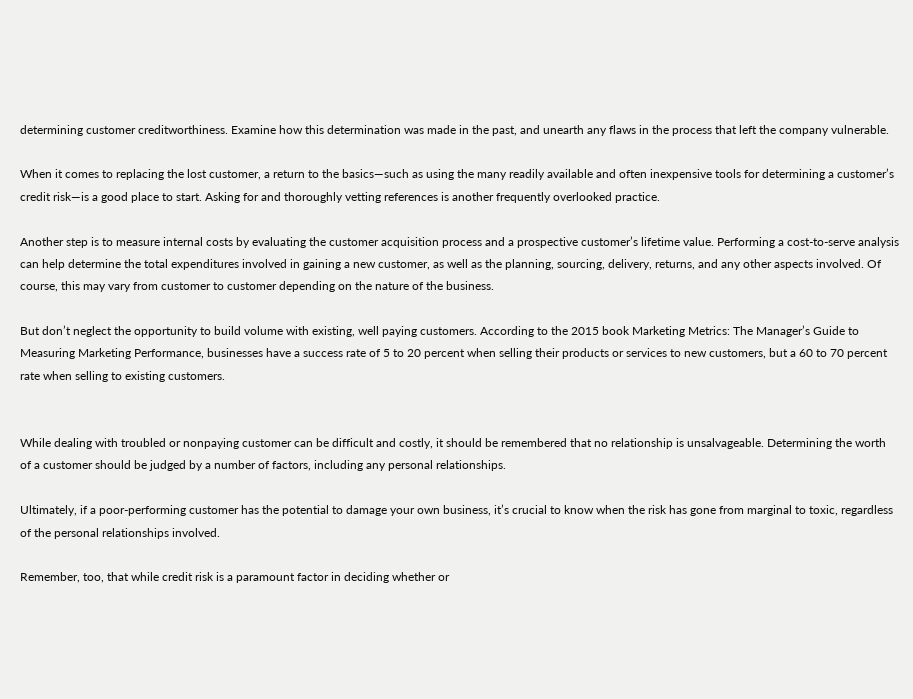determining customer creditworthiness. Examine how this determination was made in the past, and unearth any flaws in the process that left the company vulnerable.

When it comes to replacing the lost customer, a return to the basics—such as using the many readily available and often inexpensive tools for determining a customer’s credit risk—is a good place to start. Asking for and thoroughly vetting references is another frequently overlooked practice.

Another step is to measure internal costs by evaluating the customer acquisition process and a prospective customer’s lifetime value. Performing a cost-to-serve analysis can help determine the total expenditures involved in gaining a new customer, as well as the planning, sourcing, delivery, returns, and any other aspects involved. Of course, this may vary from customer to customer depending on the nature of the business.

But don’t neglect the opportunity to build volume with existing, well paying customers. According to the 2015 book Marketing Metrics: The Manager’s Guide to Measuring Marketing Performance, businesses have a success rate of 5 to 20 percent when selling their products or services to new customers, but a 60 to 70 percent rate when selling to existing customers.


While dealing with troubled or nonpaying customer can be difficult and costly, it should be remembered that no relationship is unsalvageable. Determining the worth of a customer should be judged by a number of factors, including any personal relationships.

Ultimately, if a poor-performing customer has the potential to damage your own business, it’s crucial to know when the risk has gone from marginal to toxic, regardless of the personal relationships involved.

Remember, too, that while credit risk is a paramount factor in deciding whether or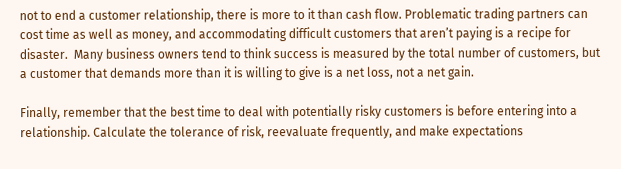not to end a customer relationship, there is more to it than cash flow. Problematic trading partners can cost time as well as money, and accommodating difficult customers that aren’t paying is a recipe for disaster.  Many business owners tend to think success is measured by the total number of customers, but a customer that demands more than it is willing to give is a net loss, not a net gain.

Finally, remember that the best time to deal with potentially risky customers is before entering into a relationship. Calculate the tolerance of risk, reevaluate frequently, and make expectations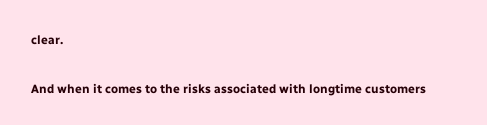clear.

And when it comes to the risks associated with longtime customers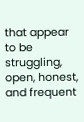that appear to be struggling, open, honest, and frequent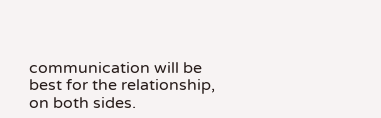communication will be best for the relationship, on both sides.